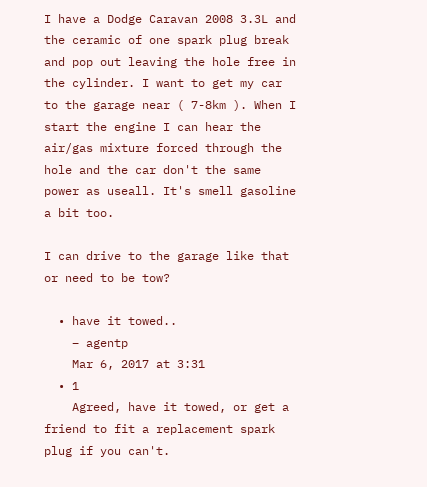I have a Dodge Caravan 2008 3.3L and the ceramic of one spark plug break and pop out leaving the hole free in the cylinder. I want to get my car to the garage near ( 7-8km ). When I start the engine I can hear the air/gas mixture forced through the hole and the car don't the same power as useall. It's smell gasoline a bit too.

I can drive to the garage like that or need to be tow?

  • have it towed..
    – agentp
    Mar 6, 2017 at 3:31
  • 1
    Agreed, have it towed, or get a friend to fit a replacement spark plug if you can't.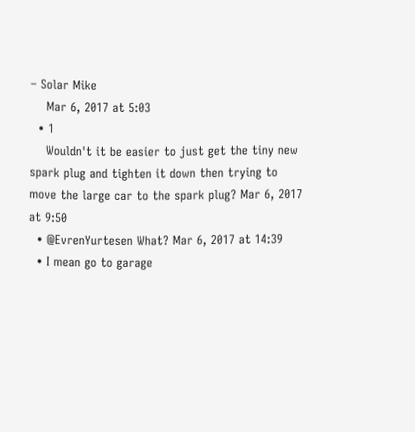– Solar Mike
    Mar 6, 2017 at 5:03
  • 1
    Wouldn't it be easier to just get the tiny new spark plug and tighten it down then trying to move the large car to the spark plug? Mar 6, 2017 at 9:50
  • @EvrenYurtesen What? Mar 6, 2017 at 14:39
  • I mean go to garage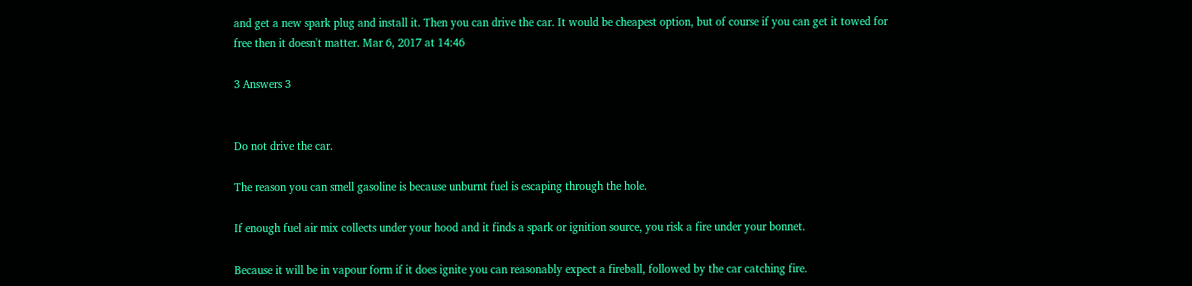and get a new spark plug and install it. Then you can drive the car. It would be cheapest option, but of course if you can get it towed for free then it doesn't matter. Mar 6, 2017 at 14:46

3 Answers 3


Do not drive the car.

The reason you can smell gasoline is because unburnt fuel is escaping through the hole.

If enough fuel air mix collects under your hood and it finds a spark or ignition source, you risk a fire under your bonnet.

Because it will be in vapour form if it does ignite you can reasonably expect a fireball, followed by the car catching fire.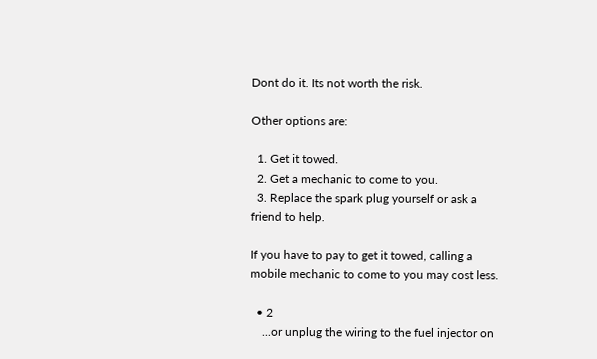Dont do it. Its not worth the risk.

Other options are:

  1. Get it towed.
  2. Get a mechanic to come to you.
  3. Replace the spark plug yourself or ask a friend to help.

If you have to pay to get it towed, calling a mobile mechanic to come to you may cost less.

  • 2
    ...or unplug the wiring to the fuel injector on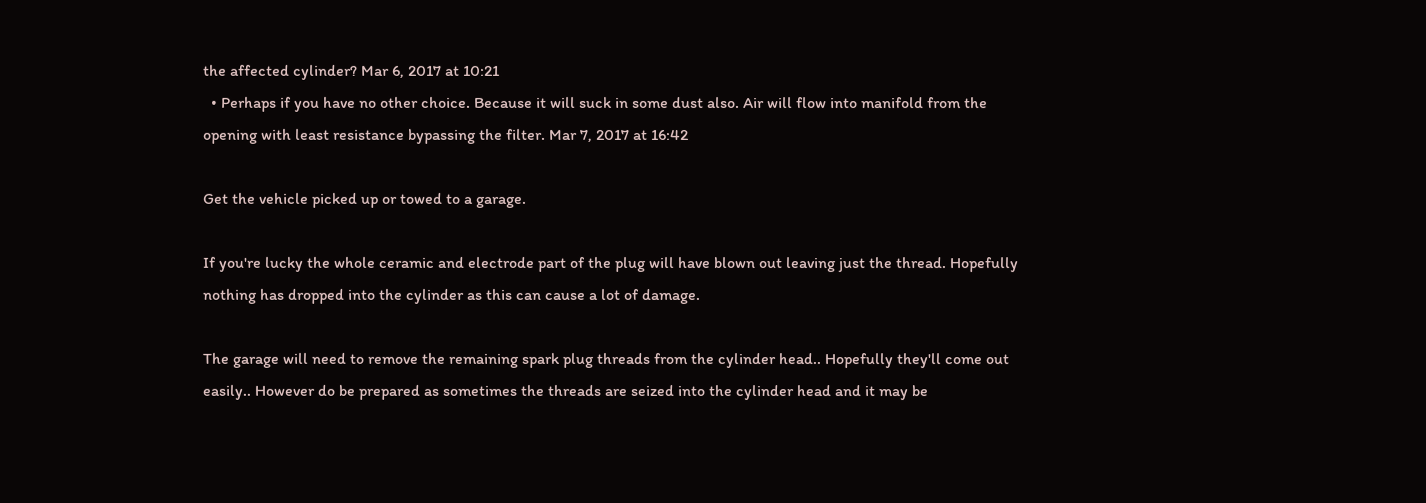the affected cylinder? Mar 6, 2017 at 10:21
  • Perhaps if you have no other choice. Because it will suck in some dust also. Air will flow into manifold from the opening with least resistance bypassing the filter. Mar 7, 2017 at 16:42

Get the vehicle picked up or towed to a garage.

If you're lucky the whole ceramic and electrode part of the plug will have blown out leaving just the thread. Hopefully nothing has dropped into the cylinder as this can cause a lot of damage.

The garage will need to remove the remaining spark plug threads from the cylinder head.. Hopefully they'll come out easily.. However do be prepared as sometimes the threads are seized into the cylinder head and it may be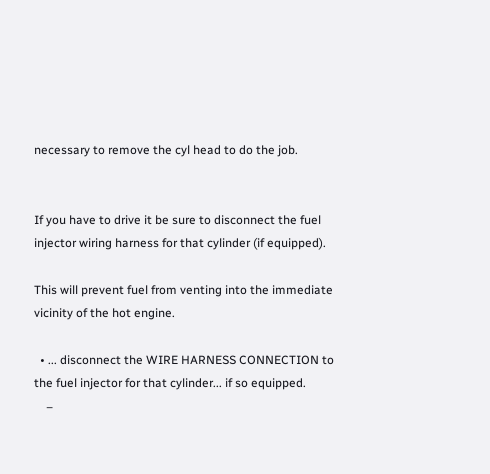necessary to remove the cyl head to do the job.


If you have to drive it be sure to disconnect the fuel injector wiring harness for that cylinder (if equipped).

This will prevent fuel from venting into the immediate vicinity of the hot engine.

  • ... disconnect the WIRE HARNESS CONNECTION to the fuel injector for that cylinder... if so equipped.
    –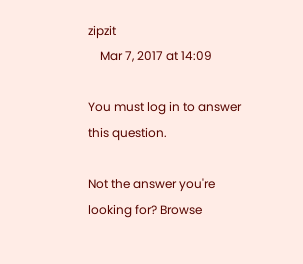zipzit
    Mar 7, 2017 at 14:09

You must log in to answer this question.

Not the answer you're looking for? Browse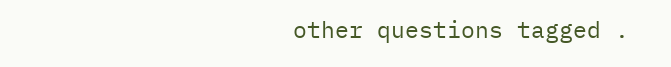other questions tagged .